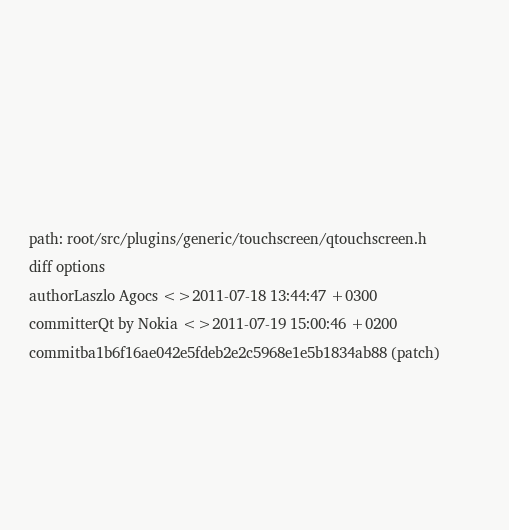path: root/src/plugins/generic/touchscreen/qtouchscreen.h
diff options
authorLaszlo Agocs <>2011-07-18 13:44:47 +0300
committerQt by Nokia <>2011-07-19 15:00:46 +0200
commitba1b6f16ae042e5fdeb2e2c5968e1e5b1834ab88 (patch)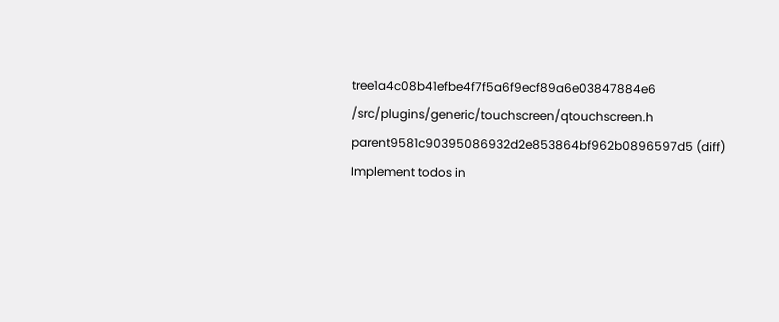tree1a4c08b41efbe4f7f5a6f9ecf89a6e03847884e6 /src/plugins/generic/touchscreen/qtouchscreen.h
parent9581c90395086932d2e853864bf962b0896597d5 (diff)
Implement todos in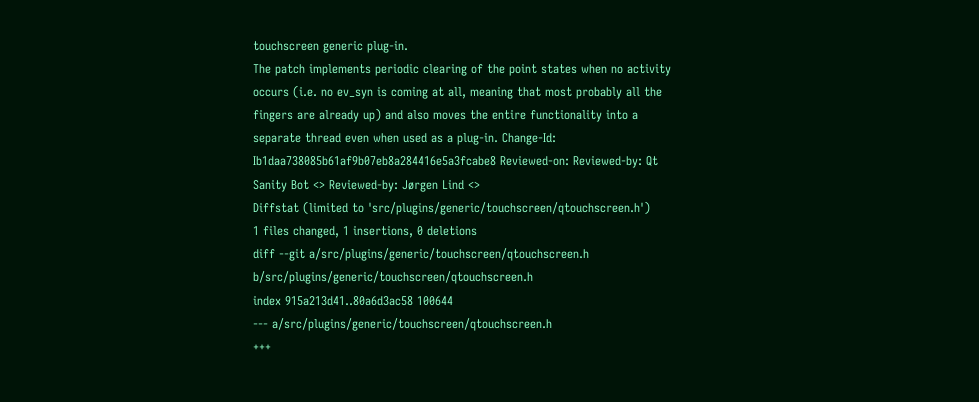touchscreen generic plug-in.
The patch implements periodic clearing of the point states when no activity occurs (i.e. no ev_syn is coming at all, meaning that most probably all the fingers are already up) and also moves the entire functionality into a separate thread even when used as a plug-in. Change-Id: Ib1daa738085b61af9b07eb8a284416e5a3fcabe8 Reviewed-on: Reviewed-by: Qt Sanity Bot <> Reviewed-by: Jørgen Lind <>
Diffstat (limited to 'src/plugins/generic/touchscreen/qtouchscreen.h')
1 files changed, 1 insertions, 0 deletions
diff --git a/src/plugins/generic/touchscreen/qtouchscreen.h b/src/plugins/generic/touchscreen/qtouchscreen.h
index 915a213d41..80a6d3ac58 100644
--- a/src/plugins/generic/touchscreen/qtouchscreen.h
+++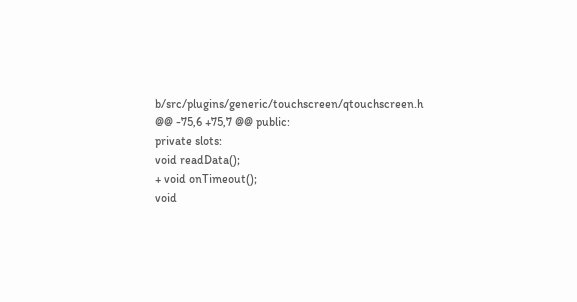b/src/plugins/generic/touchscreen/qtouchscreen.h
@@ -75,6 +75,7 @@ public:
private slots:
void readData();
+ void onTimeout();
void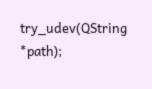try_udev(QString *path);